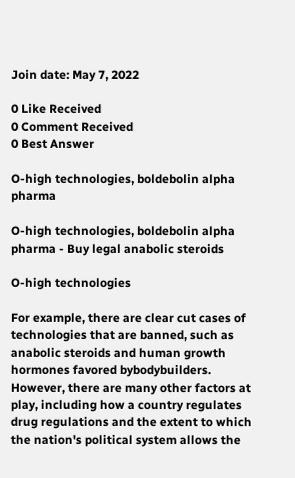Join date: May 7, 2022

0 Like Received
0 Comment Received
0 Best Answer

O-high technologies, boldebolin alpha pharma

O-high technologies, boldebolin alpha pharma - Buy legal anabolic steroids

O-high technologies

For example, there are clear cut cases of technologies that are banned, such as anabolic steroids and human growth hormones favored bybodybuilders. However, there are many other factors at play, including how a country regulates drug regulations and the extent to which the nation's political system allows the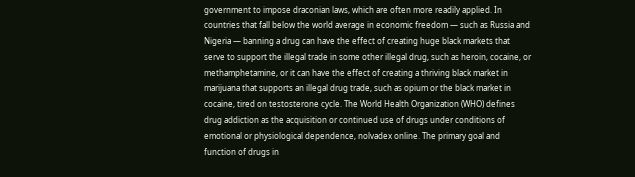government to impose draconian laws, which are often more readily applied. In countries that fall below the world average in economic freedom — such as Russia and Nigeria — banning a drug can have the effect of creating huge black markets that serve to support the illegal trade in some other illegal drug, such as heroin, cocaine, or methamphetamine, or it can have the effect of creating a thriving black market in marijuana that supports an illegal drug trade, such as opium or the black market in cocaine, tired on testosterone cycle. The World Health Organization (WHO) defines drug addiction as the acquisition or continued use of drugs under conditions of emotional or physiological dependence, nolvadex online. The primary goal and function of drugs in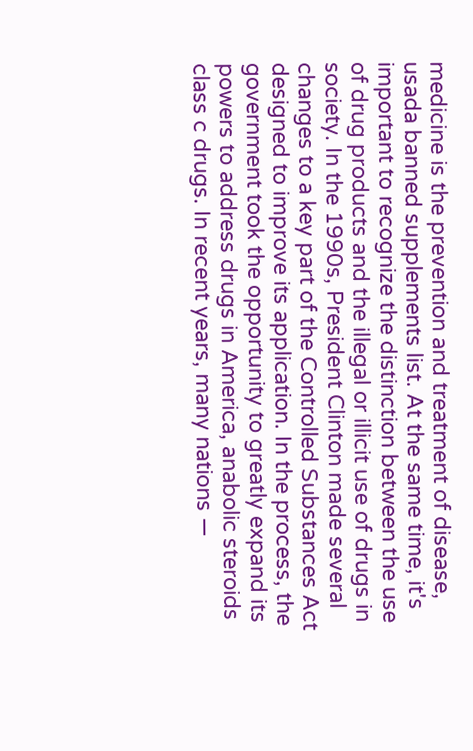medicine is the prevention and treatment of disease, usada banned supplements list. At the same time, it's important to recognize the distinction between the use of drug products and the illegal or illicit use of drugs in society. In the 1990s, President Clinton made several changes to a key part of the Controlled Substances Act designed to improve its application. In the process, the government took the opportunity to greatly expand its powers to address drugs in America, anabolic steroids class c drugs. In recent years, many nations —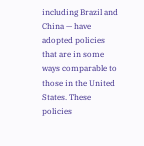including Brazil and China — have adopted policies that are in some ways comparable to those in the United States. These policies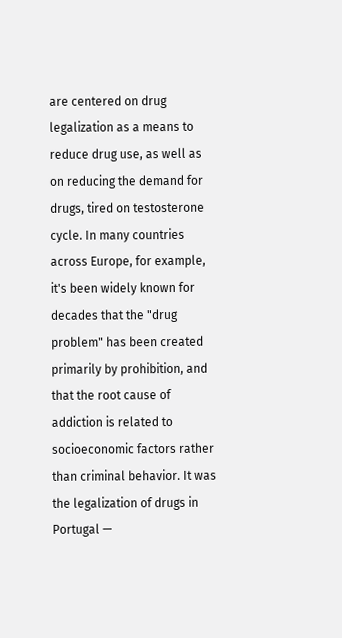are centered on drug legalization as a means to reduce drug use, as well as on reducing the demand for drugs, tired on testosterone cycle. In many countries across Europe, for example, it's been widely known for decades that the "drug problem" has been created primarily by prohibition, and that the root cause of addiction is related to socioeconomic factors rather than criminal behavior. It was the legalization of drugs in Portugal —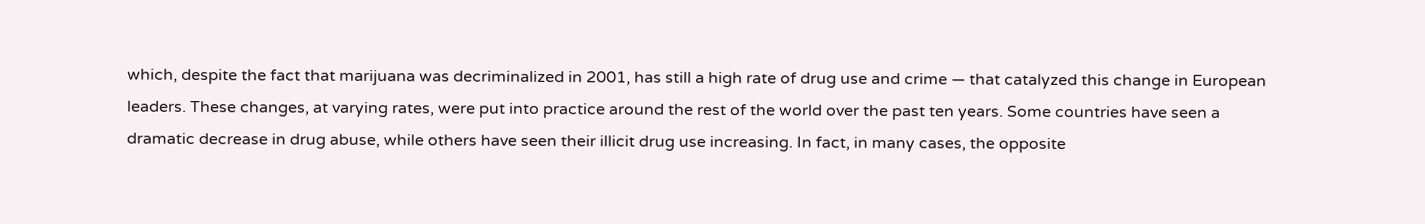which, despite the fact that marijuana was decriminalized in 2001, has still a high rate of drug use and crime — that catalyzed this change in European leaders. These changes, at varying rates, were put into practice around the rest of the world over the past ten years. Some countries have seen a dramatic decrease in drug abuse, while others have seen their illicit drug use increasing. In fact, in many cases, the opposite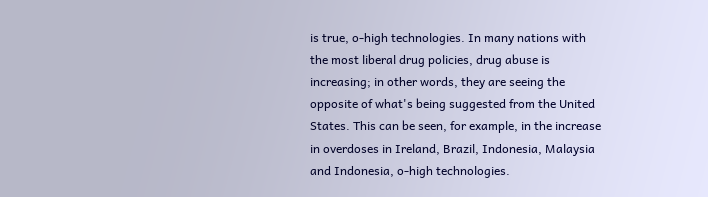is true, o-high technologies. In many nations with the most liberal drug policies, drug abuse is increasing; in other words, they are seeing the opposite of what's being suggested from the United States. This can be seen, for example, in the increase in overdoses in Ireland, Brazil, Indonesia, Malaysia and Indonesia, o-high technologies.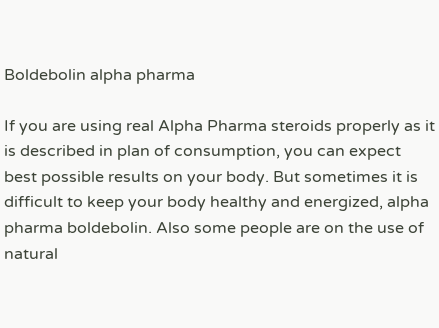Boldebolin alpha pharma

If you are using real Alpha Pharma steroids properly as it is described in plan of consumption, you can expect best possible results on your body. But sometimes it is difficult to keep your body healthy and energized, alpha pharma boldebolin. Also some people are on the use of natural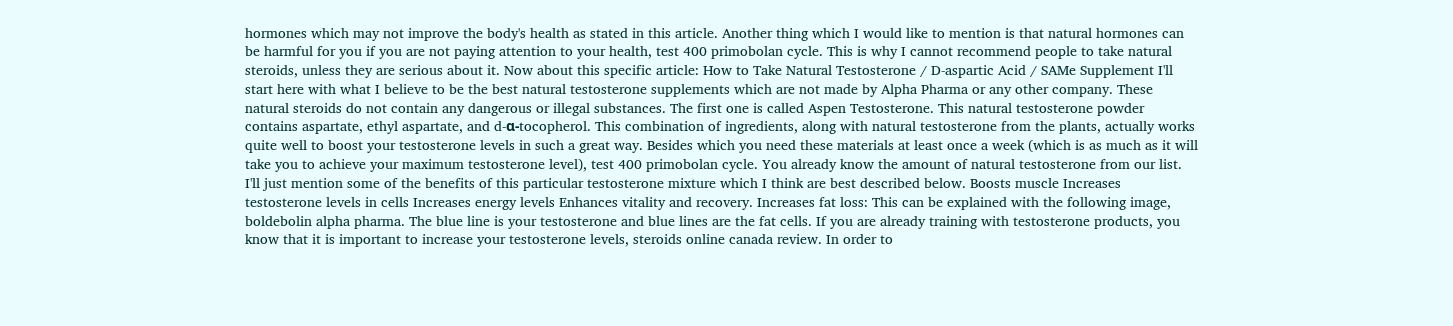hormones which may not improve the body's health as stated in this article. Another thing which I would like to mention is that natural hormones can be harmful for you if you are not paying attention to your health, test 400 primobolan cycle. This is why I cannot recommend people to take natural steroids, unless they are serious about it. Now about this specific article: How to Take Natural Testosterone / D-aspartic Acid / SAMe Supplement I'll start here with what I believe to be the best natural testosterone supplements which are not made by Alpha Pharma or any other company. These natural steroids do not contain any dangerous or illegal substances. The first one is called Aspen Testosterone. This natural testosterone powder contains aspartate, ethyl aspartate, and d-α-tocopherol. This combination of ingredients, along with natural testosterone from the plants, actually works quite well to boost your testosterone levels in such a great way. Besides which you need these materials at least once a week (which is as much as it will take you to achieve your maximum testosterone level), test 400 primobolan cycle. You already know the amount of natural testosterone from our list. I'll just mention some of the benefits of this particular testosterone mixture which I think are best described below. Boosts muscle Increases testosterone levels in cells Increases energy levels Enhances vitality and recovery. Increases fat loss: This can be explained with the following image, boldebolin alpha pharma. The blue line is your testosterone and blue lines are the fat cells. If you are already training with testosterone products, you know that it is important to increase your testosterone levels, steroids online canada review. In order to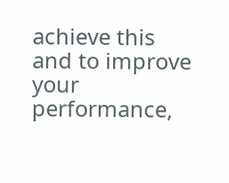achieve this and to improve your performance,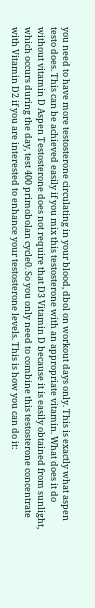you need to have more testosterone circulating in your blood, dbol on workout days only. This is exactly what aspen testo does. This can be achieved easily if you mix this testosterone with an appropriate vitamin. What does it do without vitamin D Aspen Testosterone does not require that D3 Vitamin D because it is easily obtained from sunlight, which occurs during the day, test 400 primobolan cycle0. So you only need to combine this testosterone concentrate with Vitamin D2 if you are interested to enhance your testosterone levels. This is how you can do it: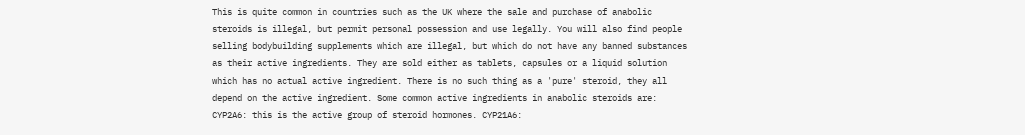This is quite common in countries such as the UK where the sale and purchase of anabolic steroids is illegal, but permit personal possession and use legally. You will also find people selling bodybuilding supplements which are illegal, but which do not have any banned substances as their active ingredients. They are sold either as tablets, capsules or a liquid solution which has no actual active ingredient. There is no such thing as a 'pure' steroid, they all depend on the active ingredient. Some common active ingredients in anabolic steroids are: CYP2A6: this is the active group of steroid hormones. CYP21A6: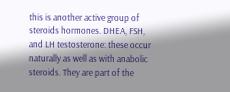this is another active group of steroids hormones. DHEA, FSH, and LH testosterone: these occur naturally as well as with anabolic steroids. They are part of the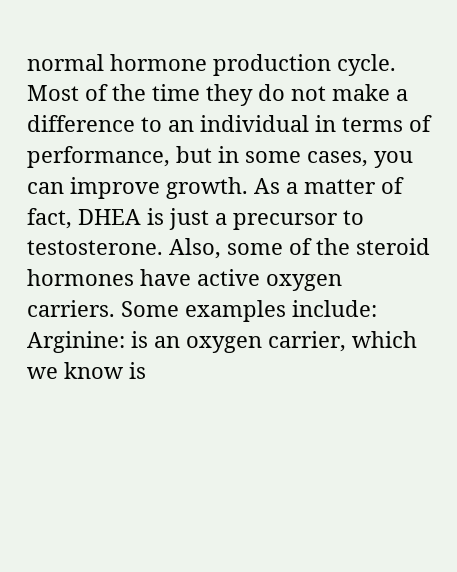normal hormone production cycle. Most of the time they do not make a difference to an individual in terms of performance, but in some cases, you can improve growth. As a matter of fact, DHEA is just a precursor to testosterone. Also, some of the steroid hormones have active oxygen carriers. Some examples include: Arginine: is an oxygen carrier, which we know is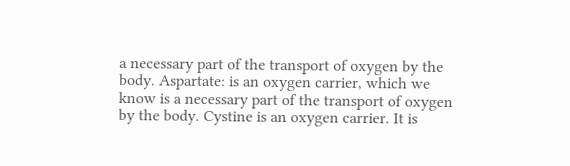a necessary part of the transport of oxygen by the body. Aspartate: is an oxygen carrier, which we know is a necessary part of the transport of oxygen by the body. Cystine is an oxygen carrier. It is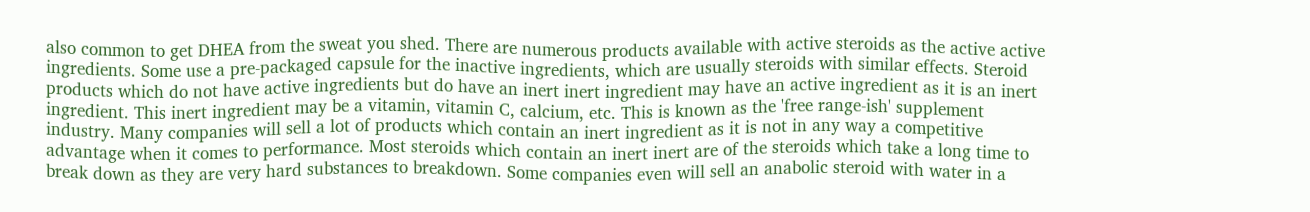also common to get DHEA from the sweat you shed. There are numerous products available with active steroids as the active active ingredients. Some use a pre-packaged capsule for the inactive ingredients, which are usually steroids with similar effects. Steroid products which do not have active ingredients but do have an inert inert ingredient may have an active ingredient as it is an inert ingredient. This inert ingredient may be a vitamin, vitamin C, calcium, etc. This is known as the 'free range-ish' supplement industry. Many companies will sell a lot of products which contain an inert ingredient as it is not in any way a competitive advantage when it comes to performance. Most steroids which contain an inert inert are of the steroids which take a long time to break down as they are very hard substances to breakdown. Some companies even will sell an anabolic steroid with water in a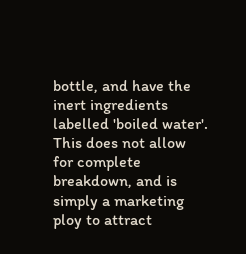bottle, and have the inert ingredients labelled 'boiled water'. This does not allow for complete breakdown, and is simply a marketing ploy to attract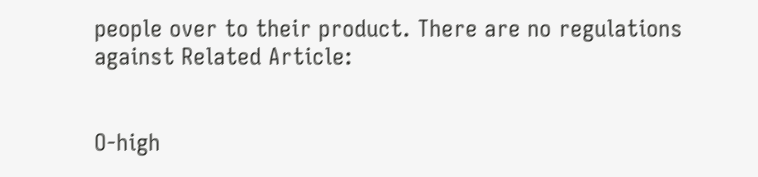people over to their product. There are no regulations against Related Article:


O-high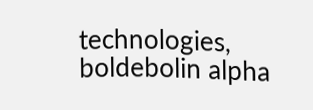technologies, boldebolin alpha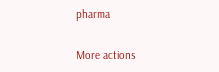pharma

More actions